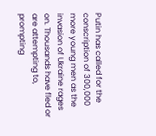Putin has called for the conscription of 300,000 more young men as the invasion of Ukraine rages on. Thousands have fled or are attempting to, prompting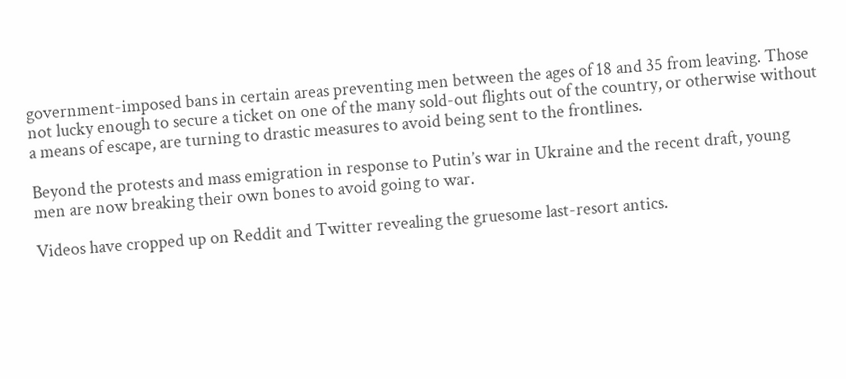government-imposed bans in certain areas preventing men between the ages of 18 and 35 from leaving. Those not lucky enough to secure a ticket on one of the many sold-out flights out of the country, or otherwise without a means of escape, are turning to drastic measures to avoid being sent to the frontlines.

Beyond the protests and mass emigration in response to Putin’s war in Ukraine and the recent draft, young men are now breaking their own bones to avoid going to war.

Videos have cropped up on Reddit and Twitter revealing the gruesome last-resort antics.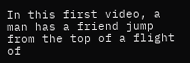In this first video, a man has a friend jump from the top of a flight of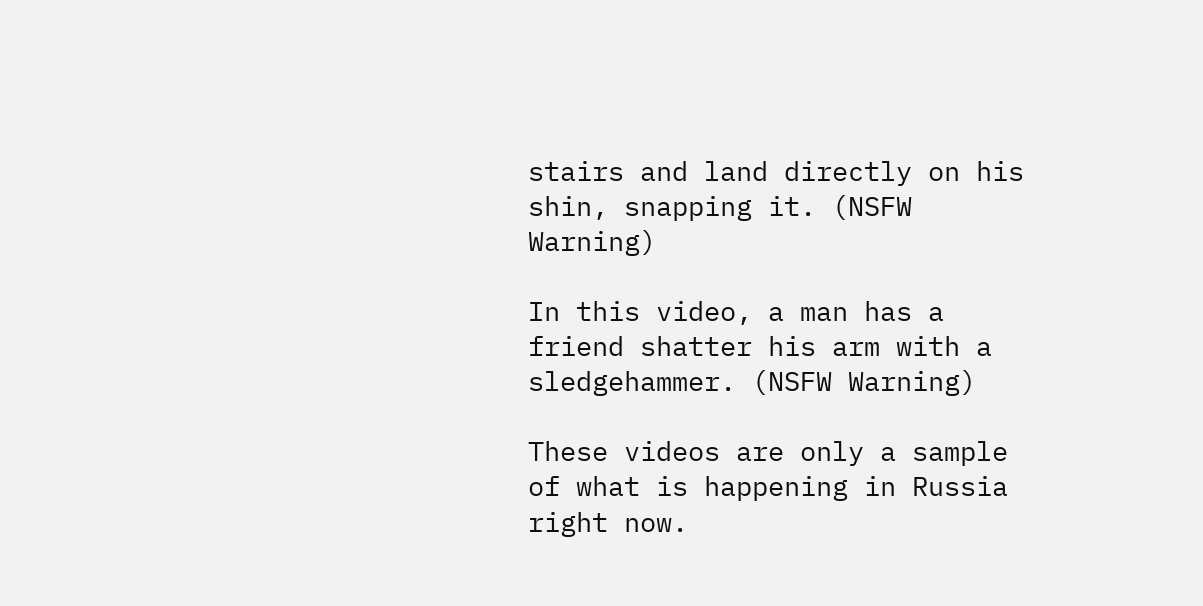stairs and land directly on his shin, snapping it. (NSFW Warning)

In this video, a man has a friend shatter his arm with a sledgehammer. (NSFW Warning)

These videos are only a sample of what is happening in Russia right now.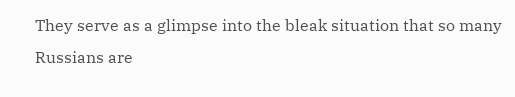They serve as a glimpse into the bleak situation that so many Russians are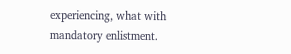experiencing, what with mandatory enlistment.